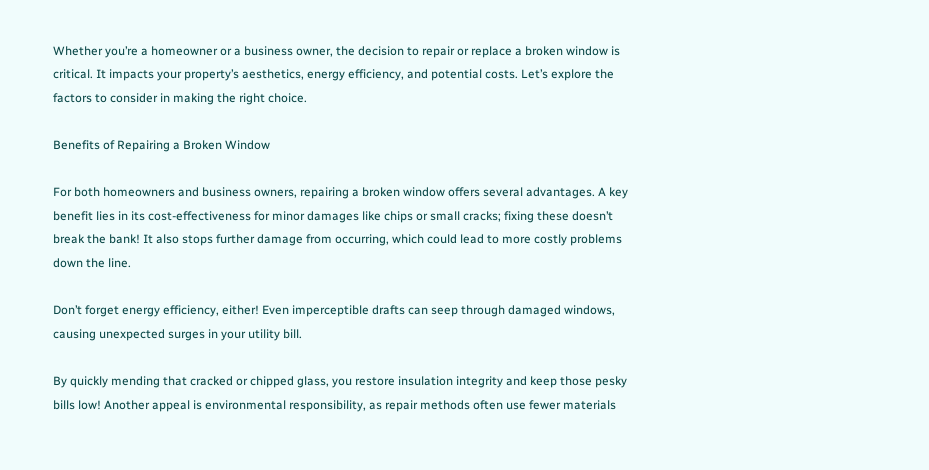Whether you’re a homeowner or a business owner, the decision to repair or replace a broken window is critical. It impacts your property’s aesthetics, energy efficiency, and potential costs. Let’s explore the factors to consider in making the right choice.

Benefits of Repairing a Broken Window

For both homeowners and business owners, repairing a broken window offers several advantages. A key benefit lies in its cost-effectiveness for minor damages like chips or small cracks; fixing these doesn’t break the bank! It also stops further damage from occurring, which could lead to more costly problems down the line.

Don’t forget energy efficiency, either! Even imperceptible drafts can seep through damaged windows, causing unexpected surges in your utility bill.

By quickly mending that cracked or chipped glass, you restore insulation integrity and keep those pesky bills low! Another appeal is environmental responsibility, as repair methods often use fewer materials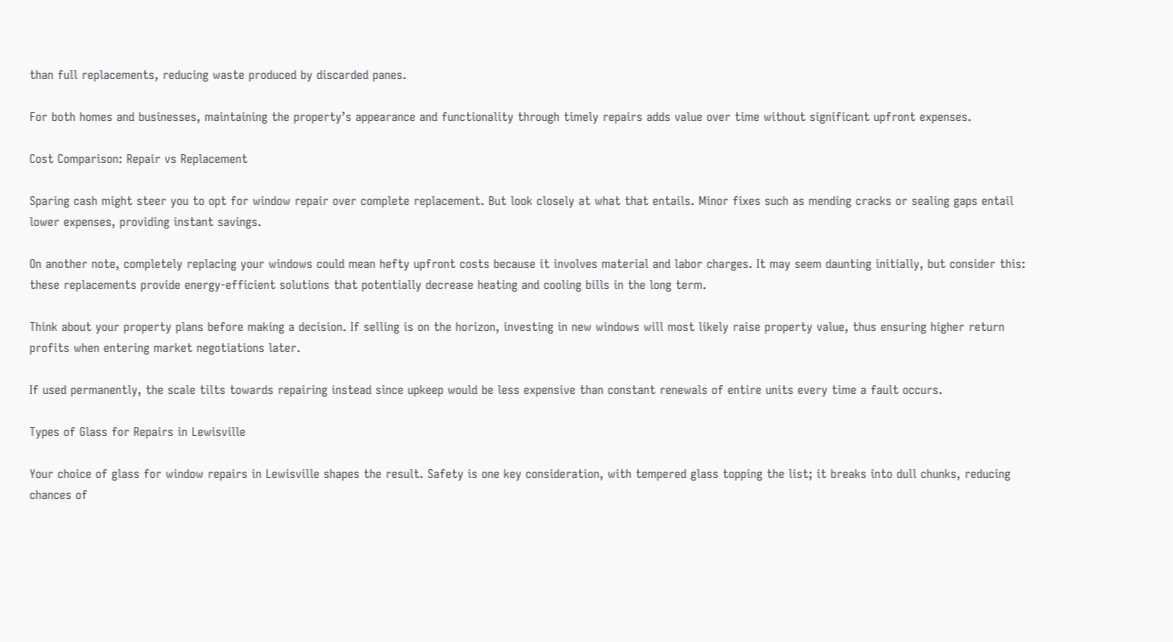than full replacements, reducing waste produced by discarded panes.

For both homes and businesses, maintaining the property’s appearance and functionality through timely repairs adds value over time without significant upfront expenses.

Cost Comparison: Repair vs Replacement

Sparing cash might steer you to opt for window repair over complete replacement. But look closely at what that entails. Minor fixes such as mending cracks or sealing gaps entail lower expenses, providing instant savings.

On another note, completely replacing your windows could mean hefty upfront costs because it involves material and labor charges. It may seem daunting initially, but consider this: these replacements provide energy-efficient solutions that potentially decrease heating and cooling bills in the long term.

Think about your property plans before making a decision. If selling is on the horizon, investing in new windows will most likely raise property value, thus ensuring higher return profits when entering market negotiations later.

If used permanently, the scale tilts towards repairing instead since upkeep would be less expensive than constant renewals of entire units every time a fault occurs.

Types of Glass for Repairs in Lewisville

Your choice of glass for window repairs in Lewisville shapes the result. Safety is one key consideration, with tempered glass topping the list; it breaks into dull chunks, reducing chances of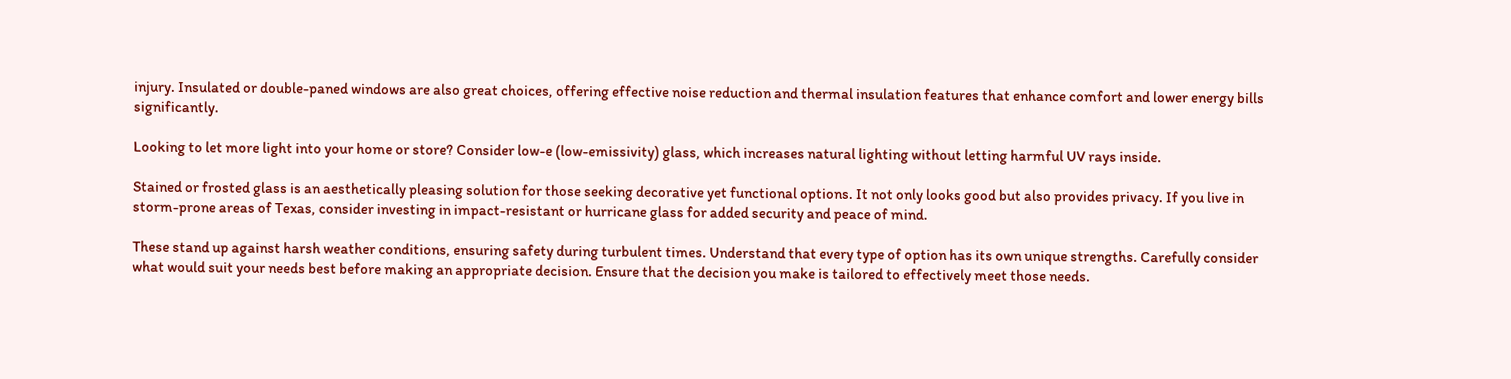injury. Insulated or double-paned windows are also great choices, offering effective noise reduction and thermal insulation features that enhance comfort and lower energy bills significantly.

Looking to let more light into your home or store? Consider low-e (low-emissivity) glass, which increases natural lighting without letting harmful UV rays inside.

Stained or frosted glass is an aesthetically pleasing solution for those seeking decorative yet functional options. It not only looks good but also provides privacy. If you live in storm-prone areas of Texas, consider investing in impact-resistant or hurricane glass for added security and peace of mind.

These stand up against harsh weather conditions, ensuring safety during turbulent times. Understand that every type of option has its own unique strengths. Carefully consider what would suit your needs best before making an appropriate decision. Ensure that the decision you make is tailored to effectively meet those needs.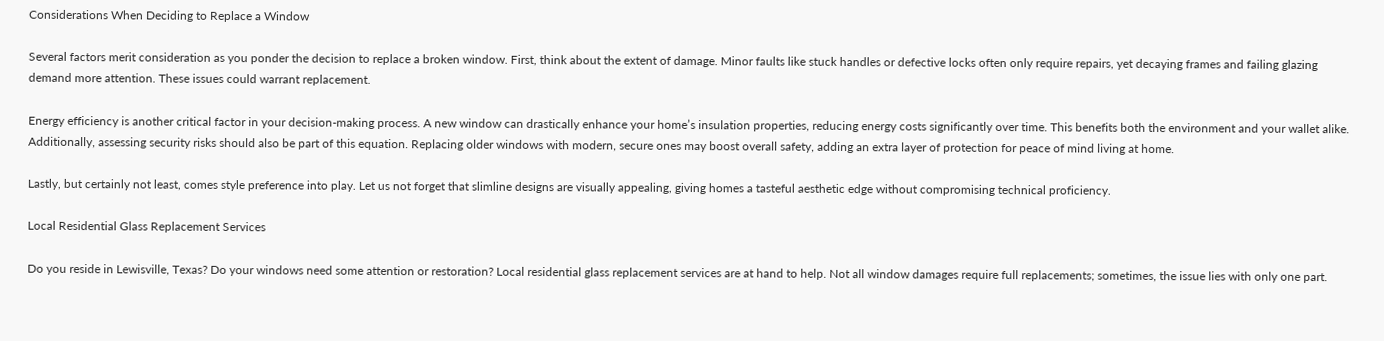Considerations When Deciding to Replace a Window

Several factors merit consideration as you ponder the decision to replace a broken window. First, think about the extent of damage. Minor faults like stuck handles or defective locks often only require repairs, yet decaying frames and failing glazing demand more attention. These issues could warrant replacement.

Energy efficiency is another critical factor in your decision-making process. A new window can drastically enhance your home’s insulation properties, reducing energy costs significantly over time. This benefits both the environment and your wallet alike. Additionally, assessing security risks should also be part of this equation. Replacing older windows with modern, secure ones may boost overall safety, adding an extra layer of protection for peace of mind living at home.

Lastly, but certainly not least, comes style preference into play. Let us not forget that slimline designs are visually appealing, giving homes a tasteful aesthetic edge without compromising technical proficiency.

Local Residential Glass Replacement Services

Do you reside in Lewisville, Texas? Do your windows need some attention or restoration? Local residential glass replacement services are at hand to help. Not all window damages require full replacements; sometimes, the issue lies with only one part.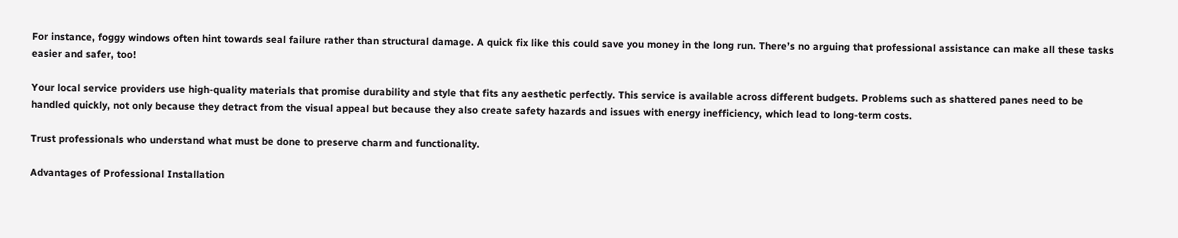For instance, foggy windows often hint towards seal failure rather than structural damage. A quick fix like this could save you money in the long run. There’s no arguing that professional assistance can make all these tasks easier and safer, too!

Your local service providers use high-quality materials that promise durability and style that fits any aesthetic perfectly. This service is available across different budgets. Problems such as shattered panes need to be handled quickly, not only because they detract from the visual appeal but because they also create safety hazards and issues with energy inefficiency, which lead to long-term costs.

Trust professionals who understand what must be done to preserve charm and functionality.

Advantages of Professional Installation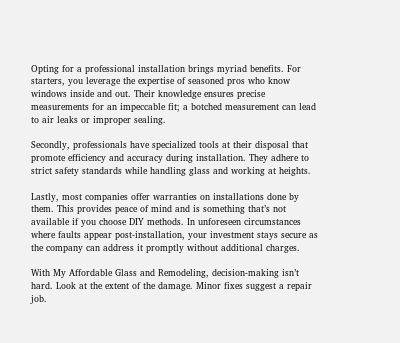Opting for a professional installation brings myriad benefits. For starters, you leverage the expertise of seasoned pros who know windows inside and out. Their knowledge ensures precise measurements for an impeccable fit; a botched measurement can lead to air leaks or improper sealing.

Secondly, professionals have specialized tools at their disposal that promote efficiency and accuracy during installation. They adhere to strict safety standards while handling glass and working at heights.

Lastly, most companies offer warranties on installations done by them. This provides peace of mind and is something that’s not available if you choose DIY methods. In unforeseen circumstances where faults appear post-installation, your investment stays secure as the company can address it promptly without additional charges.

With My Affordable Glass and Remodeling, decision-making isn’t hard. Look at the extent of the damage. Minor fixes suggest a repair job.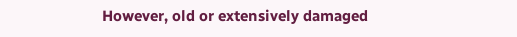However, old or extensively damaged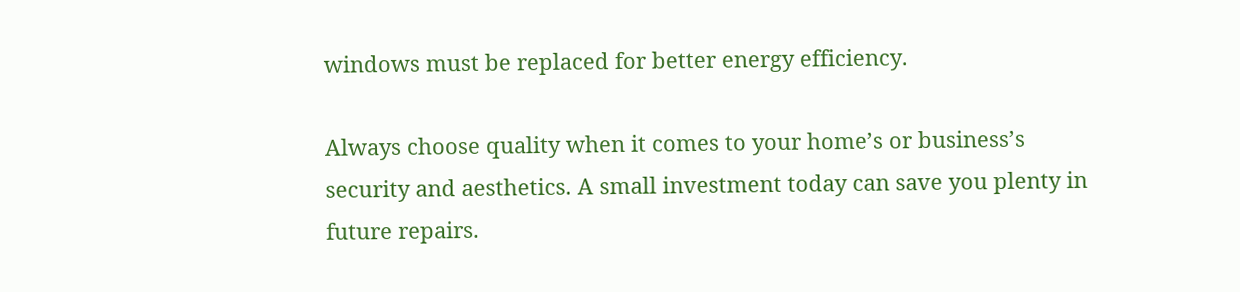windows must be replaced for better energy efficiency.

Always choose quality when it comes to your home’s or business’s security and aesthetics. A small investment today can save you plenty in future repairs.